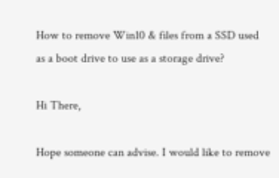How to remove Win10 & files from a SSD used as a boot drive to use as a storage drive?

Hi There,

Hope someone can advise. I would like to remove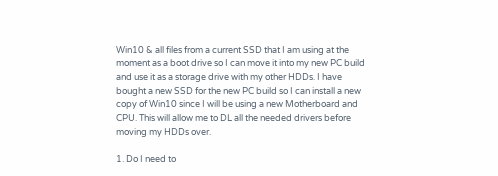Win10 & all files from a current SSD that I am using at the moment as a boot drive so I can move it into my new PC build and use it as a storage drive with my other HDDs. I have bought a new SSD for the new PC build so I can install a new copy of Win10 since I will be using a new Motherboard and CPU. This will allow me to DL all the needed drivers before moving my HDDs over.

1. Do I need to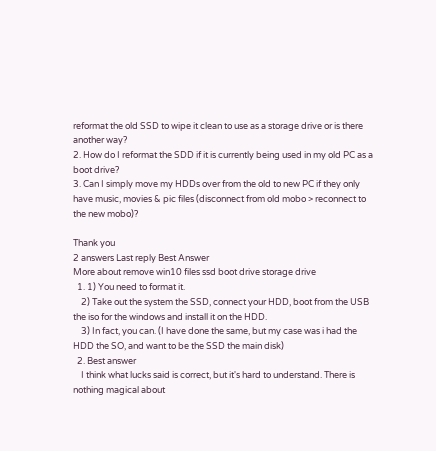reformat the old SSD to wipe it clean to use as a storage drive or is there another way?
2. How do I reformat the SDD if it is currently being used in my old PC as a boot drive?
3. Can I simply move my HDDs over from the old to new PC if they only have music, movies & pic files (disconnect from old mobo > reconnect to the new mobo)?

Thank you
2 answers Last reply Best Answer
More about remove win10 files ssd boot drive storage drive
  1. 1) You need to format it.
    2) Take out the system the SSD, connect your HDD, boot from the USB the iso for the windows and install it on the HDD.
    3) In fact, you can. (I have done the same, but my case was i had the HDD the SO, and want to be the SSD the main disk)
  2. Best answer
    I think what lucks said is correct, but it's hard to understand. There is nothing magical about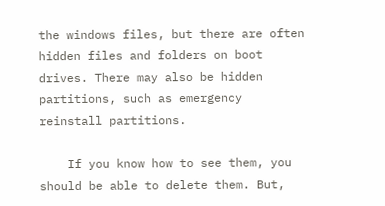the windows files, but there are often hidden files and folders on boot drives. There may also be hidden partitions, such as emergency reinstall partitions.

    If you know how to see them, you should be able to delete them. But,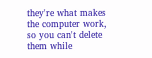they're what makes the computer work, so you can't delete them while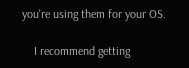you're using them for your OS.

    I recommend getting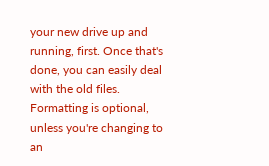your new drive up and running, first. Once that's done, you can easily deal with the old files. Formatting is optional, unless you're changing to an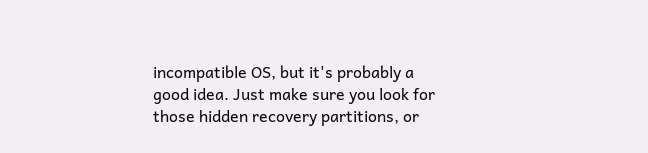incompatible OS, but it's probably a good idea. Just make sure you look for those hidden recovery partitions, or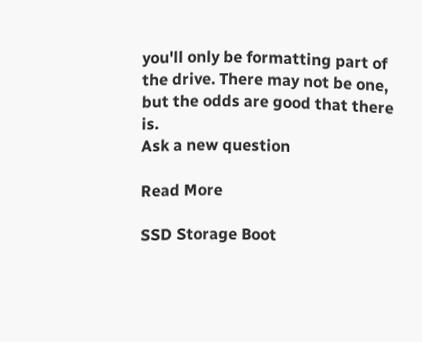you'll only be formatting part of the drive. There may not be one, but the odds are good that there is.
Ask a new question

Read More

SSD Storage Boot